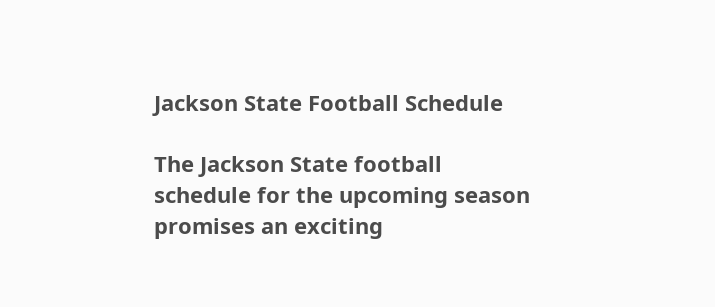Jackson State Football Schedule

The Jackson State football schedule for the upcoming season promises an exciting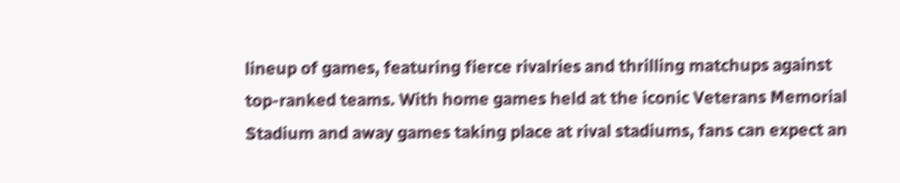lineup of games, featuring fierce rivalries and thrilling matchups against top-ranked teams. With home games held at the iconic Veterans Memorial Stadium and away games taking place at rival stadiums, fans can expect an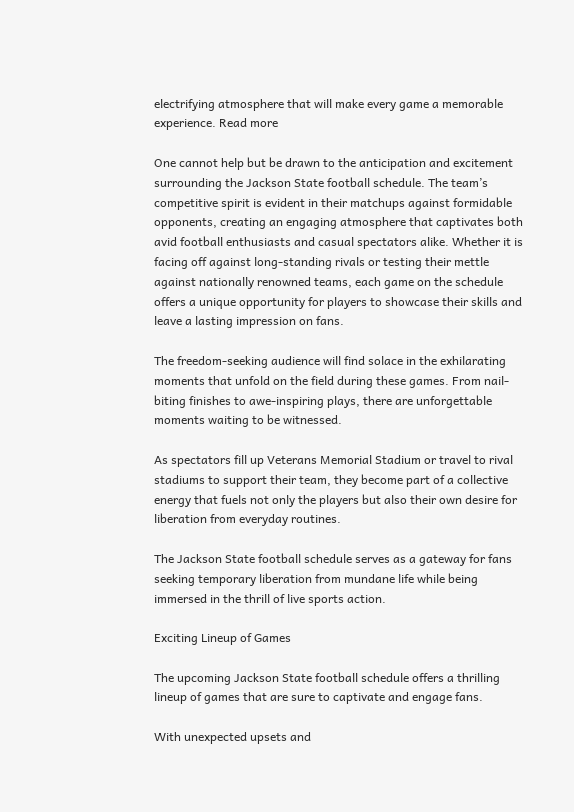electrifying atmosphere that will make every game a memorable experience. Read more

One cannot help but be drawn to the anticipation and excitement surrounding the Jackson State football schedule. The team’s competitive spirit is evident in their matchups against formidable opponents, creating an engaging atmosphere that captivates both avid football enthusiasts and casual spectators alike. Whether it is facing off against long-standing rivals or testing their mettle against nationally renowned teams, each game on the schedule offers a unique opportunity for players to showcase their skills and leave a lasting impression on fans.

The freedom-seeking audience will find solace in the exhilarating moments that unfold on the field during these games. From nail-biting finishes to awe-inspiring plays, there are unforgettable moments waiting to be witnessed.

As spectators fill up Veterans Memorial Stadium or travel to rival stadiums to support their team, they become part of a collective energy that fuels not only the players but also their own desire for liberation from everyday routines.

The Jackson State football schedule serves as a gateway for fans seeking temporary liberation from mundane life while being immersed in the thrill of live sports action.

Exciting Lineup of Games

The upcoming Jackson State football schedule offers a thrilling lineup of games that are sure to captivate and engage fans.

With unexpected upsets and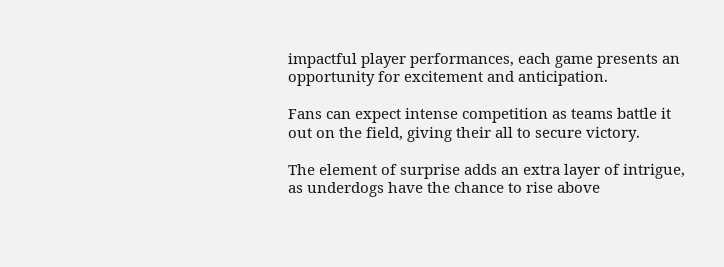impactful player performances, each game presents an opportunity for excitement and anticipation.

Fans can expect intense competition as teams battle it out on the field, giving their all to secure victory.

The element of surprise adds an extra layer of intrigue, as underdogs have the chance to rise above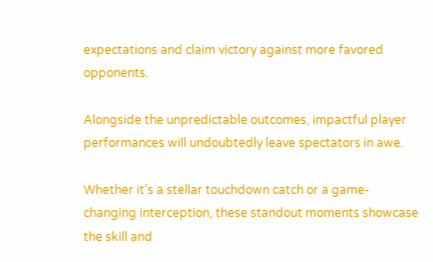expectations and claim victory against more favored opponents.

Alongside the unpredictable outcomes, impactful player performances will undoubtedly leave spectators in awe.

Whether it’s a stellar touchdown catch or a game-changing interception, these standout moments showcase the skill and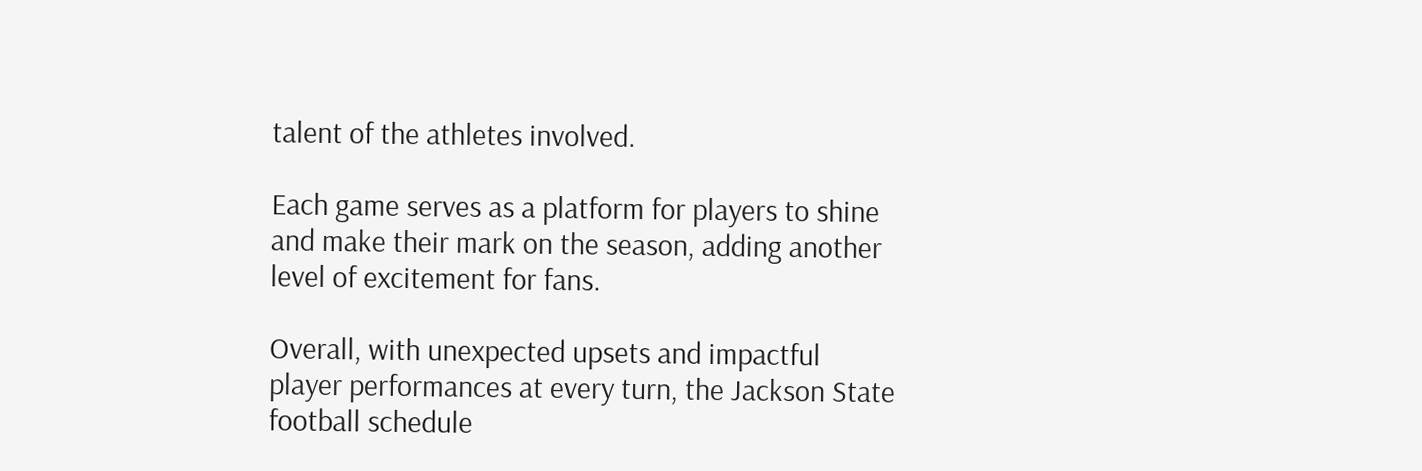talent of the athletes involved.

Each game serves as a platform for players to shine and make their mark on the season, adding another level of excitement for fans.

Overall, with unexpected upsets and impactful player performances at every turn, the Jackson State football schedule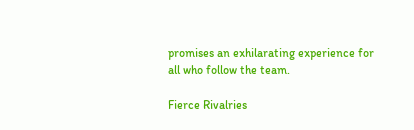promises an exhilarating experience for all who follow the team.

Fierce Rivalries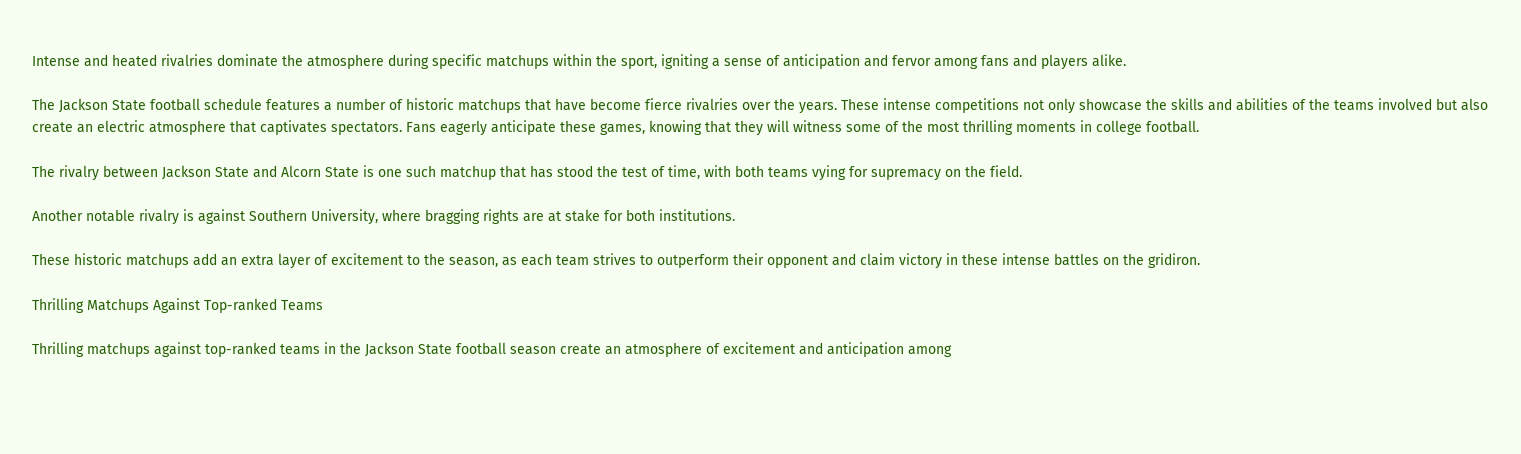Intense and heated rivalries dominate the atmosphere during specific matchups within the sport, igniting a sense of anticipation and fervor among fans and players alike.

The Jackson State football schedule features a number of historic matchups that have become fierce rivalries over the years. These intense competitions not only showcase the skills and abilities of the teams involved but also create an electric atmosphere that captivates spectators. Fans eagerly anticipate these games, knowing that they will witness some of the most thrilling moments in college football.

The rivalry between Jackson State and Alcorn State is one such matchup that has stood the test of time, with both teams vying for supremacy on the field.

Another notable rivalry is against Southern University, where bragging rights are at stake for both institutions.

These historic matchups add an extra layer of excitement to the season, as each team strives to outperform their opponent and claim victory in these intense battles on the gridiron.

Thrilling Matchups Against Top-ranked Teams

Thrilling matchups against top-ranked teams in the Jackson State football season create an atmosphere of excitement and anticipation among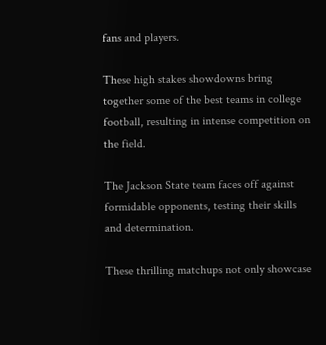fans and players.

These high stakes showdowns bring together some of the best teams in college football, resulting in intense competition on the field.

The Jackson State team faces off against formidable opponents, testing their skills and determination.

These thrilling matchups not only showcase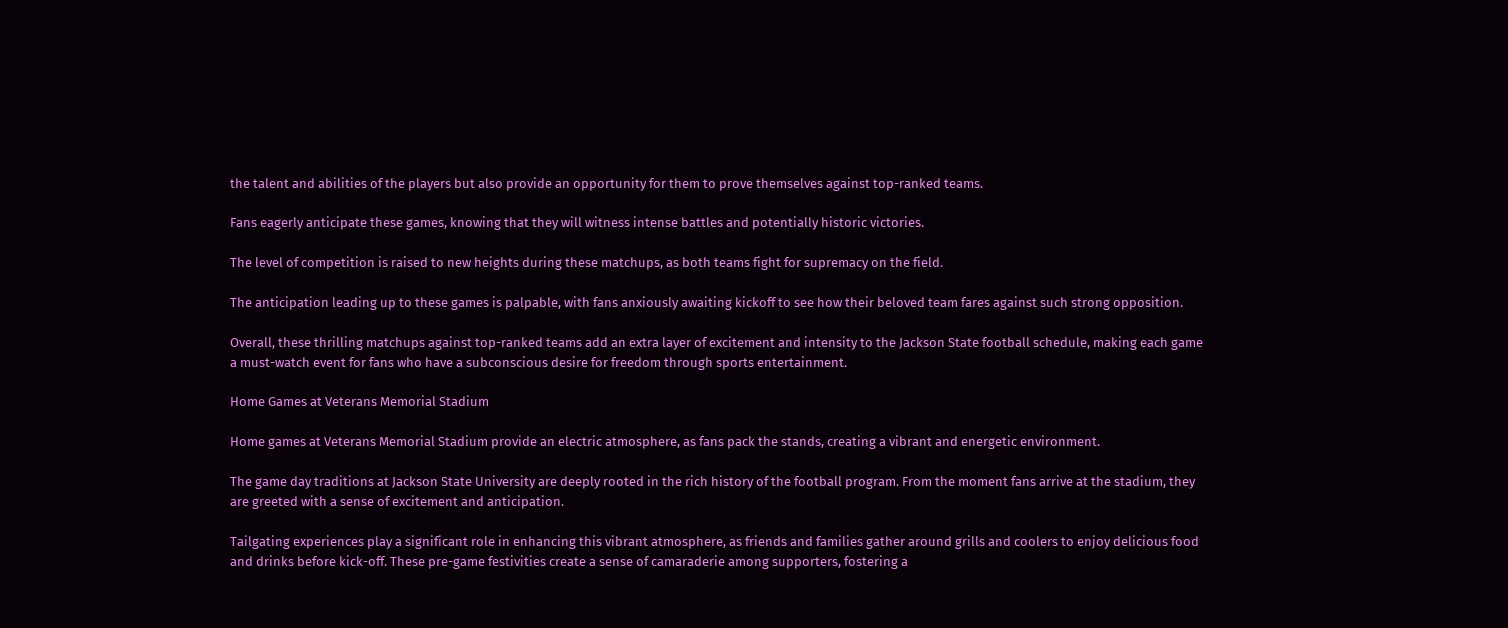the talent and abilities of the players but also provide an opportunity for them to prove themselves against top-ranked teams.

Fans eagerly anticipate these games, knowing that they will witness intense battles and potentially historic victories.

The level of competition is raised to new heights during these matchups, as both teams fight for supremacy on the field.

The anticipation leading up to these games is palpable, with fans anxiously awaiting kickoff to see how their beloved team fares against such strong opposition.

Overall, these thrilling matchups against top-ranked teams add an extra layer of excitement and intensity to the Jackson State football schedule, making each game a must-watch event for fans who have a subconscious desire for freedom through sports entertainment.

Home Games at Veterans Memorial Stadium

Home games at Veterans Memorial Stadium provide an electric atmosphere, as fans pack the stands, creating a vibrant and energetic environment.

The game day traditions at Jackson State University are deeply rooted in the rich history of the football program. From the moment fans arrive at the stadium, they are greeted with a sense of excitement and anticipation.

Tailgating experiences play a significant role in enhancing this vibrant atmosphere, as friends and families gather around grills and coolers to enjoy delicious food and drinks before kick-off. These pre-game festivities create a sense of camaraderie among supporters, fostering a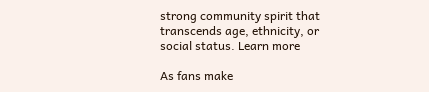strong community spirit that transcends age, ethnicity, or social status. Learn more

As fans make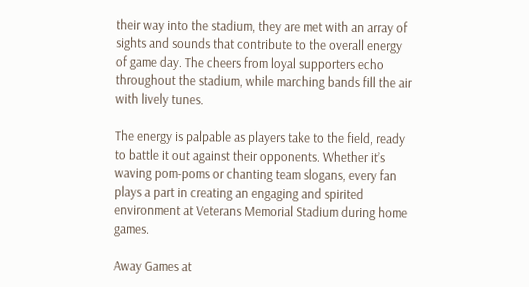their way into the stadium, they are met with an array of sights and sounds that contribute to the overall energy of game day. The cheers from loyal supporters echo throughout the stadium, while marching bands fill the air with lively tunes.

The energy is palpable as players take to the field, ready to battle it out against their opponents. Whether it’s waving pom-poms or chanting team slogans, every fan plays a part in creating an engaging and spirited environment at Veterans Memorial Stadium during home games.

Away Games at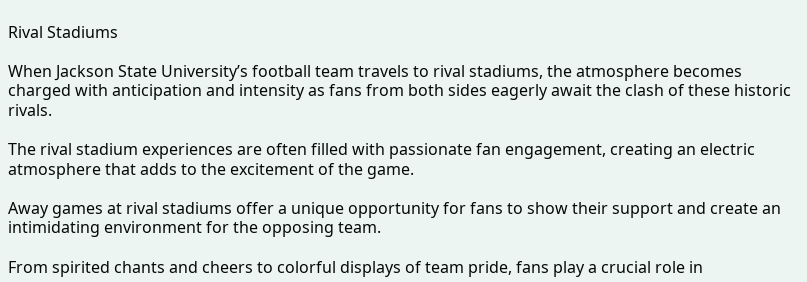Rival Stadiums

When Jackson State University’s football team travels to rival stadiums, the atmosphere becomes charged with anticipation and intensity as fans from both sides eagerly await the clash of these historic rivals.

The rival stadium experiences are often filled with passionate fan engagement, creating an electric atmosphere that adds to the excitement of the game.

Away games at rival stadiums offer a unique opportunity for fans to show their support and create an intimidating environment for the opposing team.

From spirited chants and cheers to colorful displays of team pride, fans play a crucial role in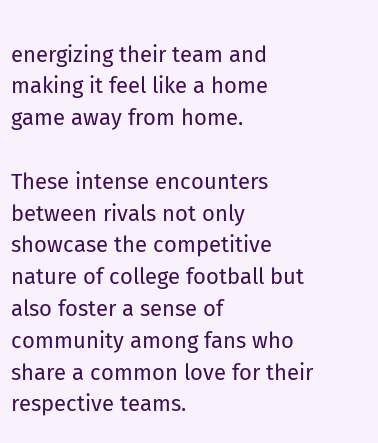energizing their team and making it feel like a home game away from home.

These intense encounters between rivals not only showcase the competitive nature of college football but also foster a sense of community among fans who share a common love for their respective teams.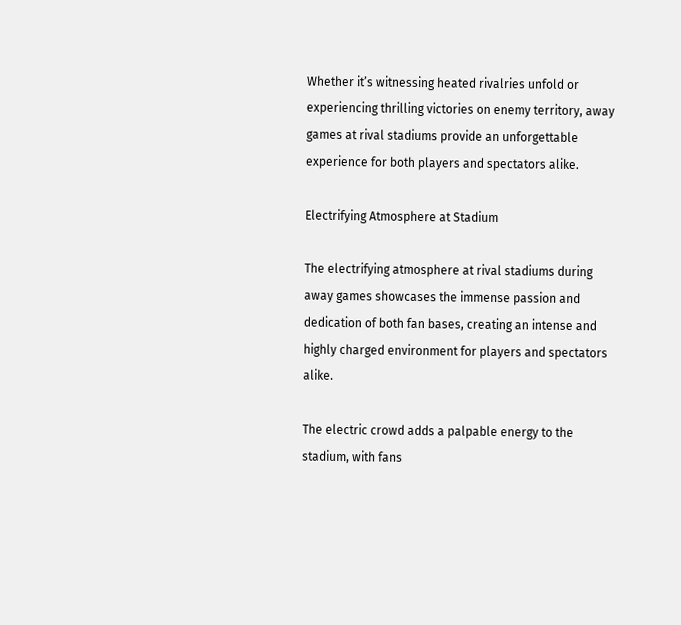Whether it’s witnessing heated rivalries unfold or experiencing thrilling victories on enemy territory, away games at rival stadiums provide an unforgettable experience for both players and spectators alike.

Electrifying Atmosphere at Stadium

The electrifying atmosphere at rival stadiums during away games showcases the immense passion and dedication of both fan bases, creating an intense and highly charged environment for players and spectators alike.

The electric crowd adds a palpable energy to the stadium, with fans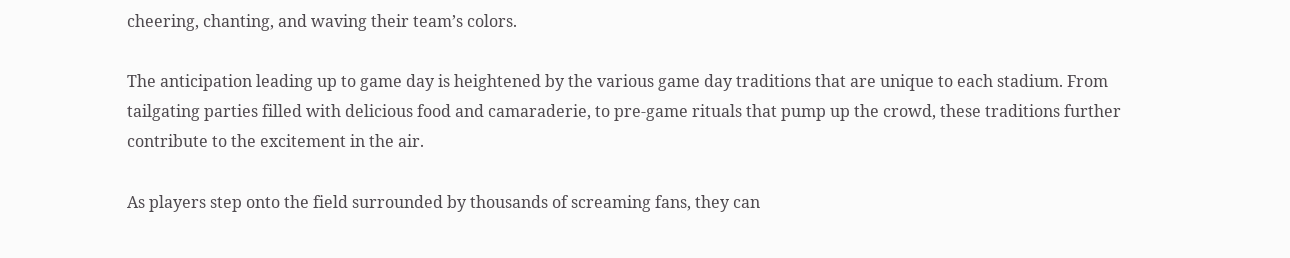cheering, chanting, and waving their team’s colors.

The anticipation leading up to game day is heightened by the various game day traditions that are unique to each stadium. From tailgating parties filled with delicious food and camaraderie, to pre-game rituals that pump up the crowd, these traditions further contribute to the excitement in the air.

As players step onto the field surrounded by thousands of screaming fans, they can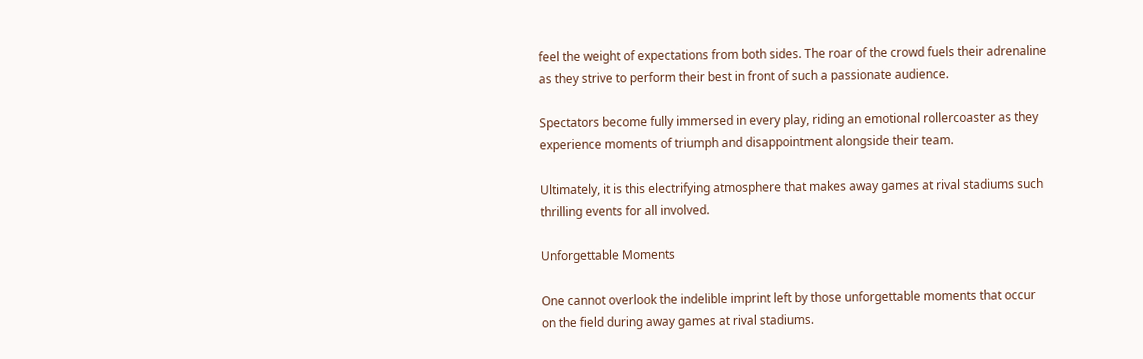feel the weight of expectations from both sides. The roar of the crowd fuels their adrenaline as they strive to perform their best in front of such a passionate audience.

Spectators become fully immersed in every play, riding an emotional rollercoaster as they experience moments of triumph and disappointment alongside their team.

Ultimately, it is this electrifying atmosphere that makes away games at rival stadiums such thrilling events for all involved.

Unforgettable Moments

One cannot overlook the indelible imprint left by those unforgettable moments that occur on the field during away games at rival stadiums.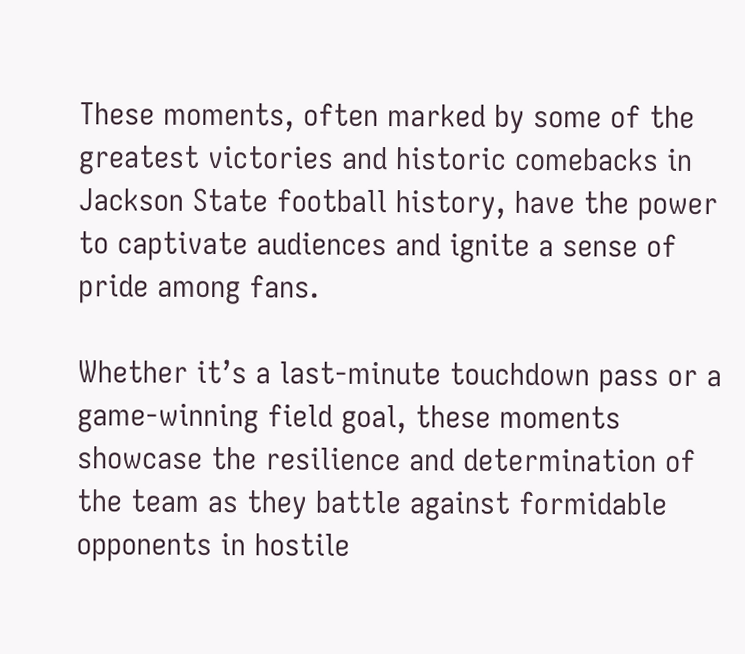These moments, often marked by some of the greatest victories and historic comebacks in Jackson State football history, have the power to captivate audiences and ignite a sense of pride among fans.

Whether it’s a last-minute touchdown pass or a game-winning field goal, these moments showcase the resilience and determination of the team as they battle against formidable opponents in hostile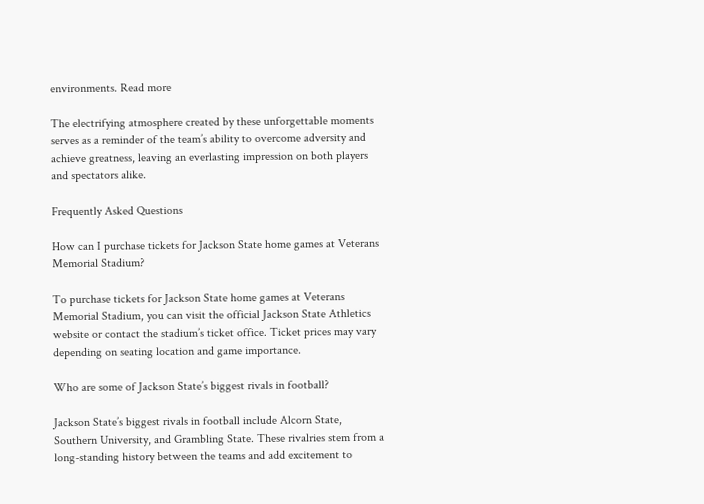environments. Read more

The electrifying atmosphere created by these unforgettable moments serves as a reminder of the team’s ability to overcome adversity and achieve greatness, leaving an everlasting impression on both players and spectators alike.

Frequently Asked Questions

How can I purchase tickets for Jackson State home games at Veterans Memorial Stadium?

To purchase tickets for Jackson State home games at Veterans Memorial Stadium, you can visit the official Jackson State Athletics website or contact the stadium’s ticket office. Ticket prices may vary depending on seating location and game importance.

Who are some of Jackson State’s biggest rivals in football?

Jackson State’s biggest rivals in football include Alcorn State, Southern University, and Grambling State. These rivalries stem from a long-standing history between the teams and add excitement to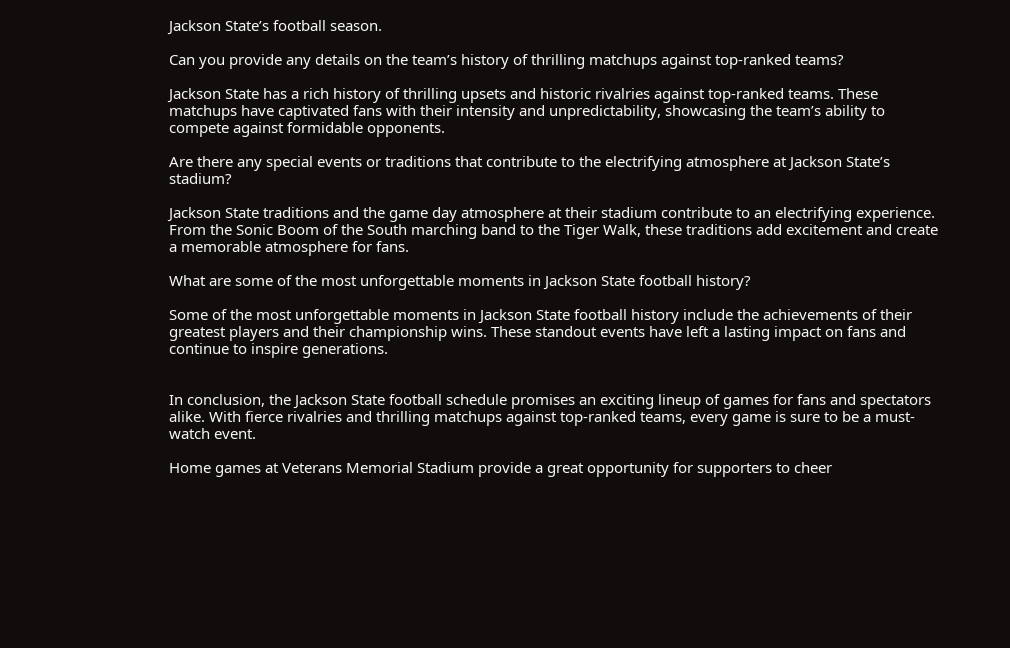Jackson State’s football season.

Can you provide any details on the team’s history of thrilling matchups against top-ranked teams?

Jackson State has a rich history of thrilling upsets and historic rivalries against top-ranked teams. These matchups have captivated fans with their intensity and unpredictability, showcasing the team’s ability to compete against formidable opponents.

Are there any special events or traditions that contribute to the electrifying atmosphere at Jackson State’s stadium?

Jackson State traditions and the game day atmosphere at their stadium contribute to an electrifying experience. From the Sonic Boom of the South marching band to the Tiger Walk, these traditions add excitement and create a memorable atmosphere for fans.

What are some of the most unforgettable moments in Jackson State football history?

Some of the most unforgettable moments in Jackson State football history include the achievements of their greatest players and their championship wins. These standout events have left a lasting impact on fans and continue to inspire generations.


In conclusion, the Jackson State football schedule promises an exciting lineup of games for fans and spectators alike. With fierce rivalries and thrilling matchups against top-ranked teams, every game is sure to be a must-watch event.

Home games at Veterans Memorial Stadium provide a great opportunity for supporters to cheer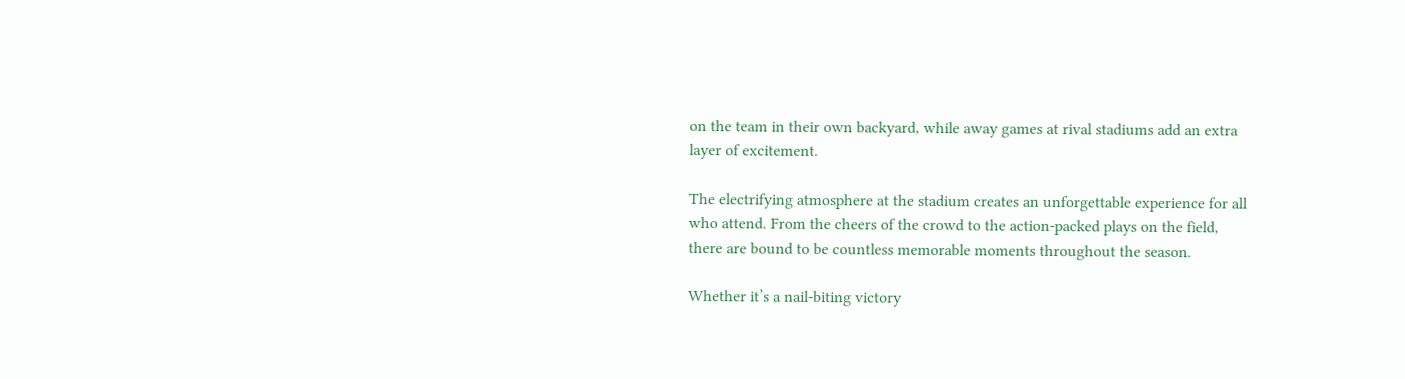on the team in their own backyard, while away games at rival stadiums add an extra layer of excitement.

The electrifying atmosphere at the stadium creates an unforgettable experience for all who attend. From the cheers of the crowd to the action-packed plays on the field, there are bound to be countless memorable moments throughout the season.

Whether it’s a nail-biting victory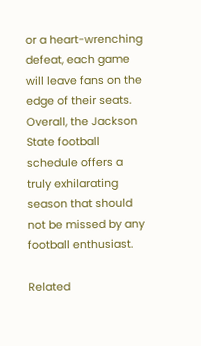or a heart-wrenching defeat, each game will leave fans on the edge of their seats. Overall, the Jackson State football schedule offers a truly exhilarating season that should not be missed by any football enthusiast.

Related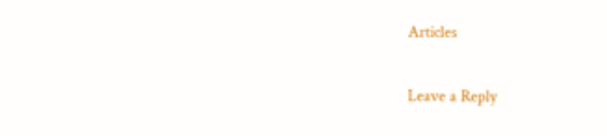Articles

Leave a Reply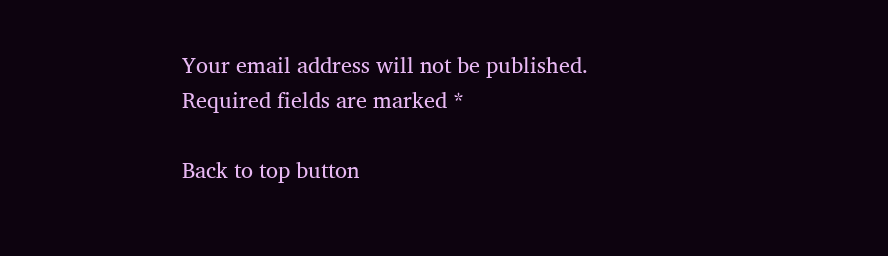Your email address will not be published. Required fields are marked *

Back to top button